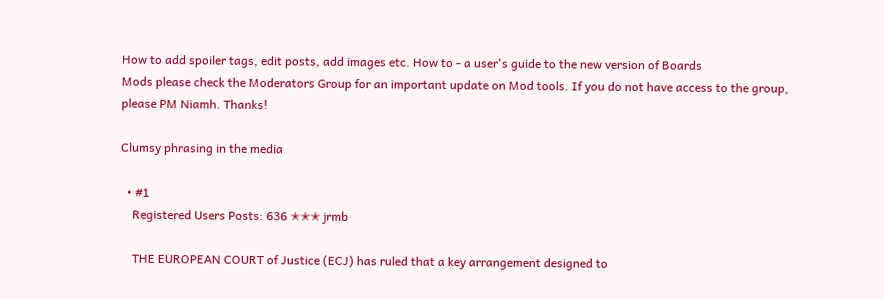How to add spoiler tags, edit posts, add images etc. How to - a user's guide to the new version of Boards
Mods please check the Moderators Group for an important update on Mod tools. If you do not have access to the group, please PM Niamh. Thanks!

Clumsy phrasing in the media

  • #1
    Registered Users Posts: 636 ✭✭✭ jrmb

    THE EUROPEAN COURT of Justice (ECJ) has ruled that a key arrangement designed to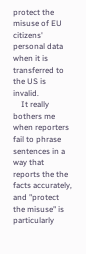protect the misuse of EU citizens' personal data when it is transferred to the US is invalid.
    It really bothers me when reporters fail to phrase sentences in a way that reports the the facts accurately, and "protect the misuse" is particularly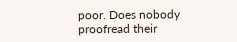poor. Does nobody proofread their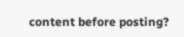content before posting?